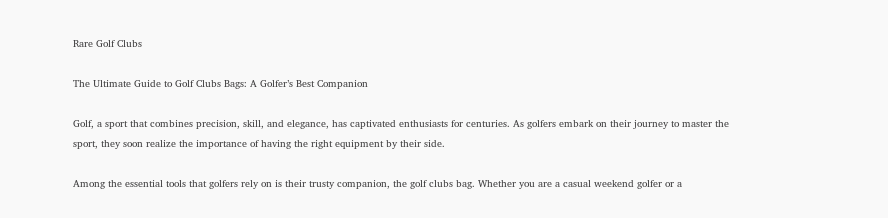Rare Golf Clubs

The Ultimate Guide to Golf Clubs Bags: A Golfer’s Best Companion

Golf, a sport that combines precision, skill, and elegance, has captivated enthusiasts for centuries. As golfers embark on their journey to master the sport, they soon realize the importance of having the right equipment by their side.

Among the essential tools that golfers rely on is their trusty companion, the golf clubs bag. Whether you are a casual weekend golfer or a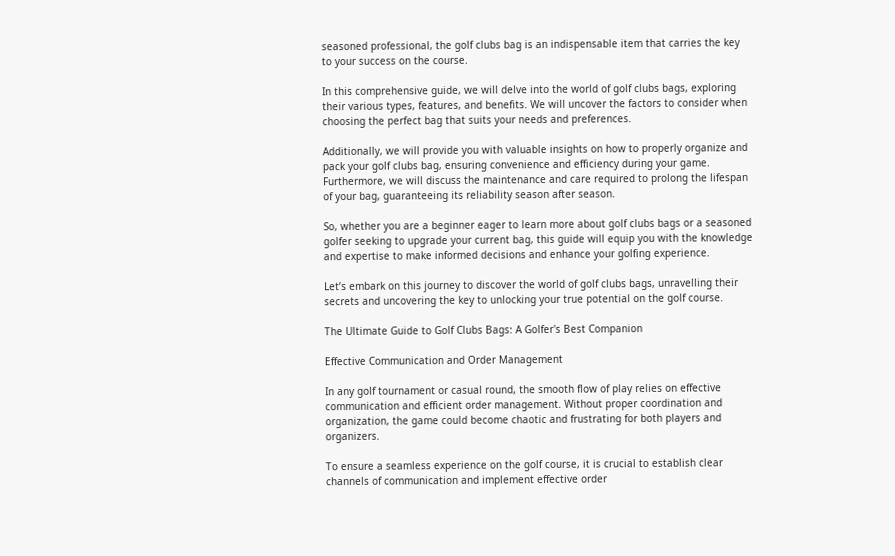seasoned professional, the golf clubs bag is an indispensable item that carries the key to your success on the course.

In this comprehensive guide, we will delve into the world of golf clubs bags, exploring their various types, features, and benefits. We will uncover the factors to consider when choosing the perfect bag that suits your needs and preferences.

Additionally, we will provide you with valuable insights on how to properly organize and pack your golf clubs bag, ensuring convenience and efficiency during your game. Furthermore, we will discuss the maintenance and care required to prolong the lifespan of your bag, guaranteeing its reliability season after season.

So, whether you are a beginner eager to learn more about golf clubs bags or a seasoned golfer seeking to upgrade your current bag, this guide will equip you with the knowledge and expertise to make informed decisions and enhance your golfing experience.

Let’s embark on this journey to discover the world of golf clubs bags, unravelling their secrets and uncovering the key to unlocking your true potential on the golf course.

The Ultimate Guide to Golf Clubs Bags: A Golfer's Best Companion

Effective Communication and Order Management

In any golf tournament or casual round, the smooth flow of play relies on effective communication and efficient order management. Without proper coordination and organization, the game could become chaotic and frustrating for both players and organizers.

To ensure a seamless experience on the golf course, it is crucial to establish clear channels of communication and implement effective order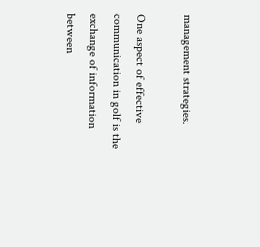management strategies.

One aspect of effective communication in golf is the exchange of information between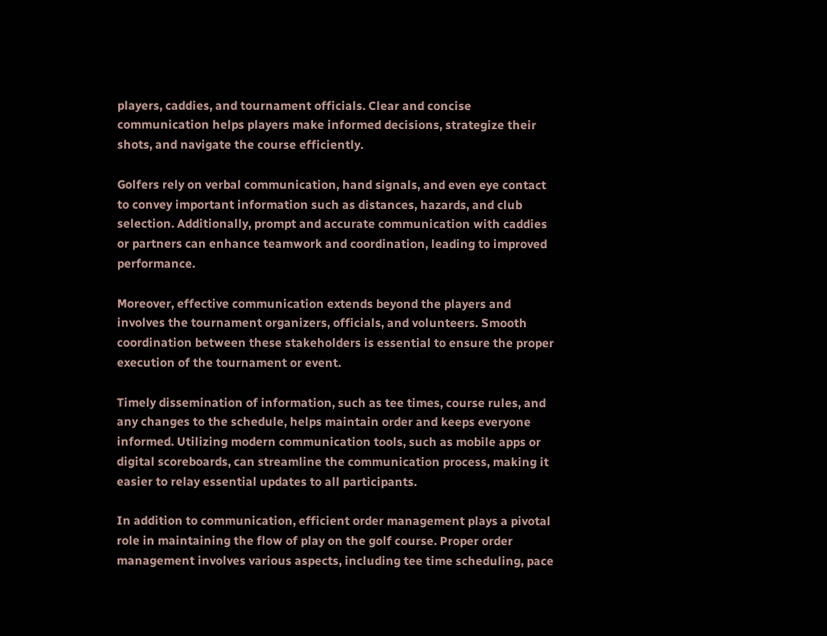players, caddies, and tournament officials. Clear and concise communication helps players make informed decisions, strategize their shots, and navigate the course efficiently.

Golfers rely on verbal communication, hand signals, and even eye contact to convey important information such as distances, hazards, and club selection. Additionally, prompt and accurate communication with caddies or partners can enhance teamwork and coordination, leading to improved performance.

Moreover, effective communication extends beyond the players and involves the tournament organizers, officials, and volunteers. Smooth coordination between these stakeholders is essential to ensure the proper execution of the tournament or event.

Timely dissemination of information, such as tee times, course rules, and any changes to the schedule, helps maintain order and keeps everyone informed. Utilizing modern communication tools, such as mobile apps or digital scoreboards, can streamline the communication process, making it easier to relay essential updates to all participants.

In addition to communication, efficient order management plays a pivotal role in maintaining the flow of play on the golf course. Proper order management involves various aspects, including tee time scheduling, pace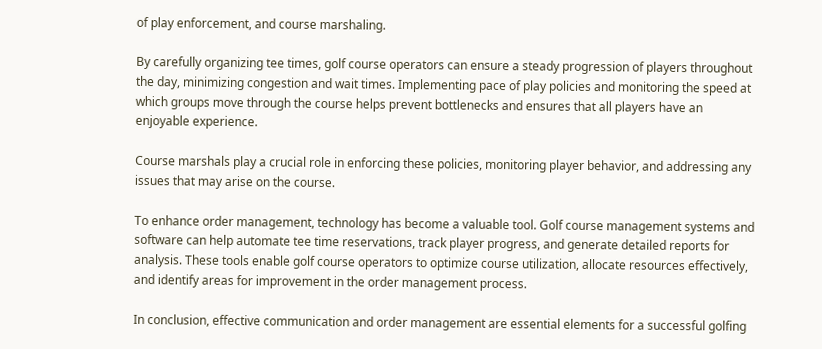of play enforcement, and course marshaling.

By carefully organizing tee times, golf course operators can ensure a steady progression of players throughout the day, minimizing congestion and wait times. Implementing pace of play policies and monitoring the speed at which groups move through the course helps prevent bottlenecks and ensures that all players have an enjoyable experience.

Course marshals play a crucial role in enforcing these policies, monitoring player behavior, and addressing any issues that may arise on the course.

To enhance order management, technology has become a valuable tool. Golf course management systems and software can help automate tee time reservations, track player progress, and generate detailed reports for analysis. These tools enable golf course operators to optimize course utilization, allocate resources effectively, and identify areas for improvement in the order management process.

In conclusion, effective communication and order management are essential elements for a successful golfing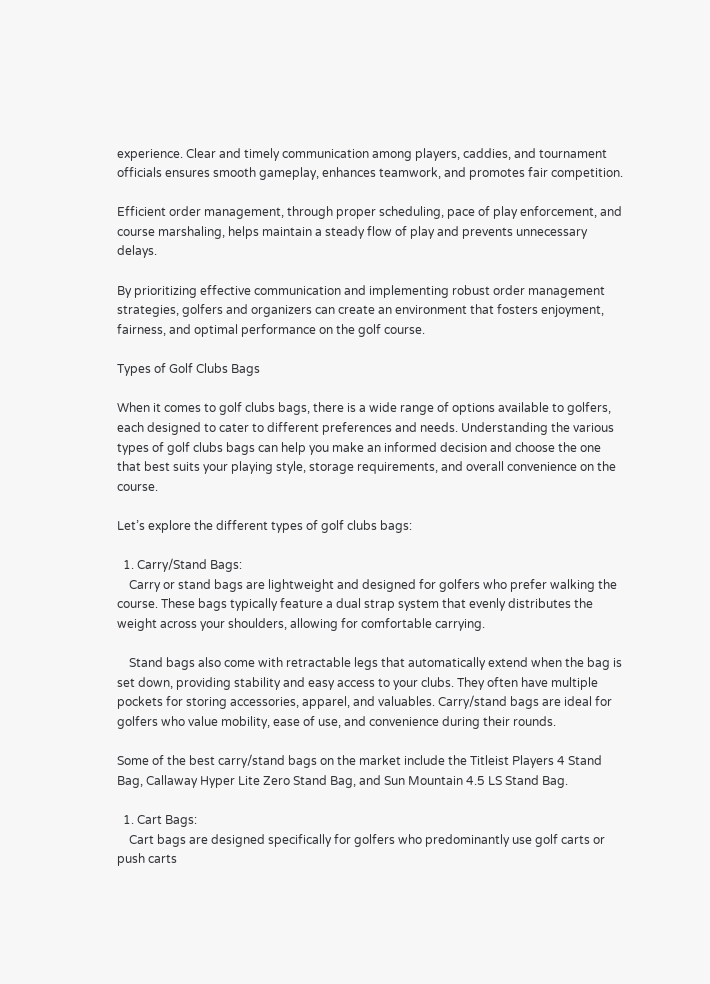experience. Clear and timely communication among players, caddies, and tournament officials ensures smooth gameplay, enhances teamwork, and promotes fair competition.

Efficient order management, through proper scheduling, pace of play enforcement, and course marshaling, helps maintain a steady flow of play and prevents unnecessary delays.

By prioritizing effective communication and implementing robust order management strategies, golfers and organizers can create an environment that fosters enjoyment, fairness, and optimal performance on the golf course.

Types of Golf Clubs Bags

When it comes to golf clubs bags, there is a wide range of options available to golfers, each designed to cater to different preferences and needs. Understanding the various types of golf clubs bags can help you make an informed decision and choose the one that best suits your playing style, storage requirements, and overall convenience on the course.

Let’s explore the different types of golf clubs bags:

  1. Carry/Stand Bags:
    Carry or stand bags are lightweight and designed for golfers who prefer walking the course. These bags typically feature a dual strap system that evenly distributes the weight across your shoulders, allowing for comfortable carrying.

    Stand bags also come with retractable legs that automatically extend when the bag is set down, providing stability and easy access to your clubs. They often have multiple pockets for storing accessories, apparel, and valuables. Carry/stand bags are ideal for golfers who value mobility, ease of use, and convenience during their rounds.

Some of the best carry/stand bags on the market include the Titleist Players 4 Stand Bag, Callaway Hyper Lite Zero Stand Bag, and Sun Mountain 4.5 LS Stand Bag.

  1. Cart Bags:
    Cart bags are designed specifically for golfers who predominantly use golf carts or push carts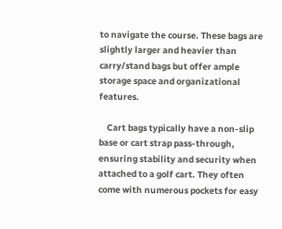to navigate the course. These bags are slightly larger and heavier than carry/stand bags but offer ample storage space and organizational features.

    Cart bags typically have a non-slip base or cart strap pass-through, ensuring stability and security when attached to a golf cart. They often come with numerous pockets for easy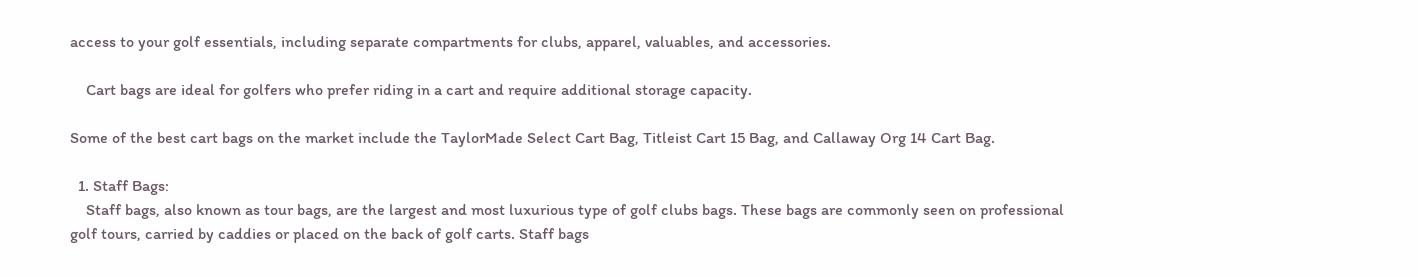access to your golf essentials, including separate compartments for clubs, apparel, valuables, and accessories.

    Cart bags are ideal for golfers who prefer riding in a cart and require additional storage capacity.

Some of the best cart bags on the market include the TaylorMade Select Cart Bag, Titleist Cart 15 Bag, and Callaway Org 14 Cart Bag.

  1. Staff Bags:
    Staff bags, also known as tour bags, are the largest and most luxurious type of golf clubs bags. These bags are commonly seen on professional golf tours, carried by caddies or placed on the back of golf carts. Staff bags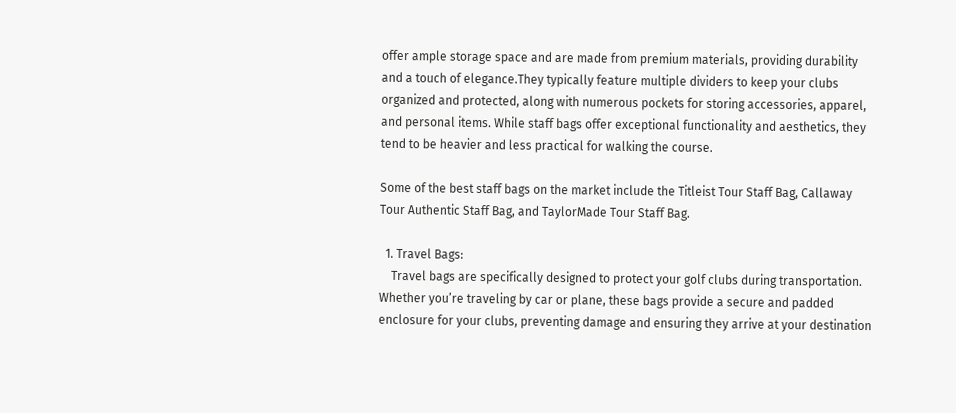offer ample storage space and are made from premium materials, providing durability and a touch of elegance.They typically feature multiple dividers to keep your clubs organized and protected, along with numerous pockets for storing accessories, apparel, and personal items. While staff bags offer exceptional functionality and aesthetics, they tend to be heavier and less practical for walking the course.

Some of the best staff bags on the market include the Titleist Tour Staff Bag, Callaway Tour Authentic Staff Bag, and TaylorMade Tour Staff Bag.

  1. Travel Bags:
    Travel bags are specifically designed to protect your golf clubs during transportation. Whether you’re traveling by car or plane, these bags provide a secure and padded enclosure for your clubs, preventing damage and ensuring they arrive at your destination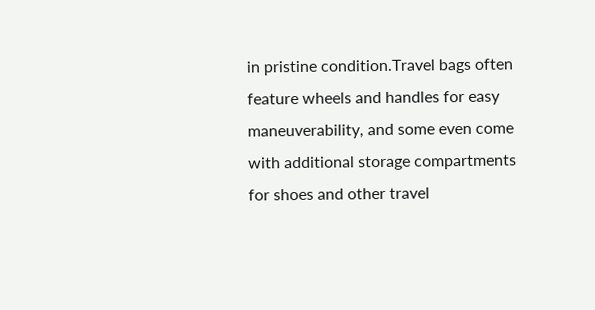in pristine condition.Travel bags often feature wheels and handles for easy maneuverability, and some even come with additional storage compartments for shoes and other travel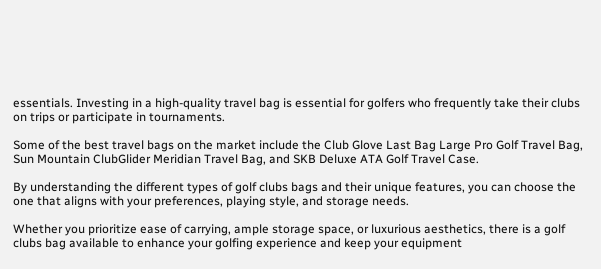essentials. Investing in a high-quality travel bag is essential for golfers who frequently take their clubs on trips or participate in tournaments.

Some of the best travel bags on the market include the Club Glove Last Bag Large Pro Golf Travel Bag, Sun Mountain ClubGlider Meridian Travel Bag, and SKB Deluxe ATA Golf Travel Case.

By understanding the different types of golf clubs bags and their unique features, you can choose the one that aligns with your preferences, playing style, and storage needs.

Whether you prioritize ease of carrying, ample storage space, or luxurious aesthetics, there is a golf clubs bag available to enhance your golfing experience and keep your equipment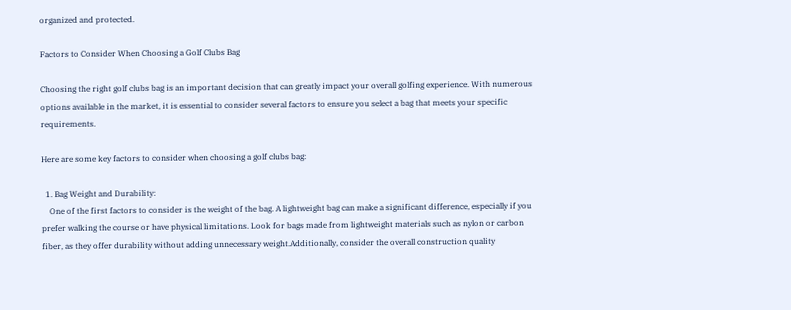organized and protected.

Factors to Consider When Choosing a Golf Clubs Bag

Choosing the right golf clubs bag is an important decision that can greatly impact your overall golfing experience. With numerous options available in the market, it is essential to consider several factors to ensure you select a bag that meets your specific requirements.

Here are some key factors to consider when choosing a golf clubs bag:

  1. Bag Weight and Durability:
    One of the first factors to consider is the weight of the bag. A lightweight bag can make a significant difference, especially if you prefer walking the course or have physical limitations. Look for bags made from lightweight materials such as nylon or carbon fiber, as they offer durability without adding unnecessary weight.Additionally, consider the overall construction quality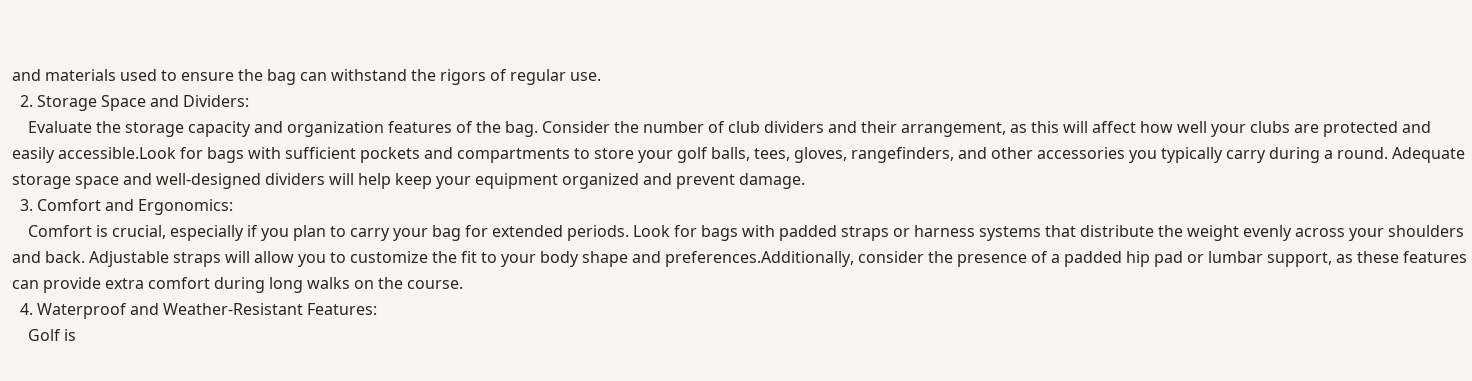and materials used to ensure the bag can withstand the rigors of regular use.
  2. Storage Space and Dividers:
    Evaluate the storage capacity and organization features of the bag. Consider the number of club dividers and their arrangement, as this will affect how well your clubs are protected and easily accessible.Look for bags with sufficient pockets and compartments to store your golf balls, tees, gloves, rangefinders, and other accessories you typically carry during a round. Adequate storage space and well-designed dividers will help keep your equipment organized and prevent damage.
  3. Comfort and Ergonomics:
    Comfort is crucial, especially if you plan to carry your bag for extended periods. Look for bags with padded straps or harness systems that distribute the weight evenly across your shoulders and back. Adjustable straps will allow you to customize the fit to your body shape and preferences.Additionally, consider the presence of a padded hip pad or lumbar support, as these features can provide extra comfort during long walks on the course.
  4. Waterproof and Weather-Resistant Features:
    Golf is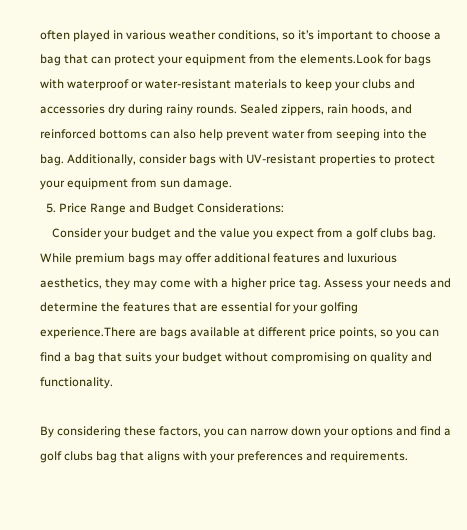often played in various weather conditions, so it’s important to choose a bag that can protect your equipment from the elements.Look for bags with waterproof or water-resistant materials to keep your clubs and accessories dry during rainy rounds. Sealed zippers, rain hoods, and reinforced bottoms can also help prevent water from seeping into the bag. Additionally, consider bags with UV-resistant properties to protect your equipment from sun damage.
  5. Price Range and Budget Considerations:
    Consider your budget and the value you expect from a golf clubs bag. While premium bags may offer additional features and luxurious aesthetics, they may come with a higher price tag. Assess your needs and determine the features that are essential for your golfing experience.There are bags available at different price points, so you can find a bag that suits your budget without compromising on quality and functionality.

By considering these factors, you can narrow down your options and find a golf clubs bag that aligns with your preferences and requirements.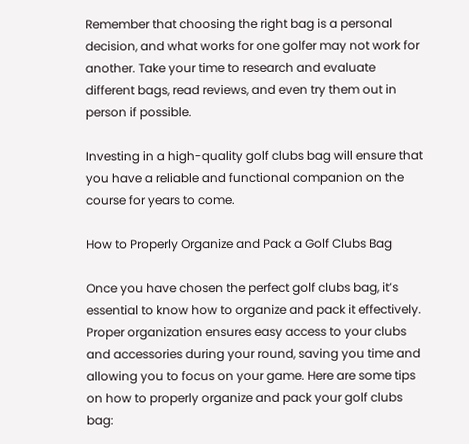Remember that choosing the right bag is a personal decision, and what works for one golfer may not work for another. Take your time to research and evaluate different bags, read reviews, and even try them out in person if possible.

Investing in a high-quality golf clubs bag will ensure that you have a reliable and functional companion on the course for years to come.

How to Properly Organize and Pack a Golf Clubs Bag

Once you have chosen the perfect golf clubs bag, it’s essential to know how to organize and pack it effectively. Proper organization ensures easy access to your clubs and accessories during your round, saving you time and allowing you to focus on your game. Here are some tips on how to properly organize and pack your golf clubs bag: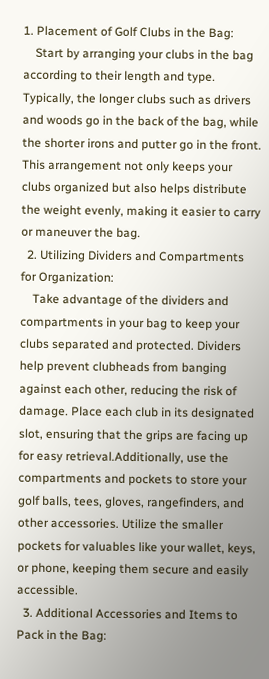1. Placement of Golf Clubs in the Bag:
    Start by arranging your clubs in the bag according to their length and type. Typically, the longer clubs such as drivers and woods go in the back of the bag, while the shorter irons and putter go in the front. This arrangement not only keeps your clubs organized but also helps distribute the weight evenly, making it easier to carry or maneuver the bag.
  2. Utilizing Dividers and Compartments for Organization:
    Take advantage of the dividers and compartments in your bag to keep your clubs separated and protected. Dividers help prevent clubheads from banging against each other, reducing the risk of damage. Place each club in its designated slot, ensuring that the grips are facing up for easy retrieval.Additionally, use the compartments and pockets to store your golf balls, tees, gloves, rangefinders, and other accessories. Utilize the smaller pockets for valuables like your wallet, keys, or phone, keeping them secure and easily accessible.
  3. Additional Accessories and Items to Pack in the Bag: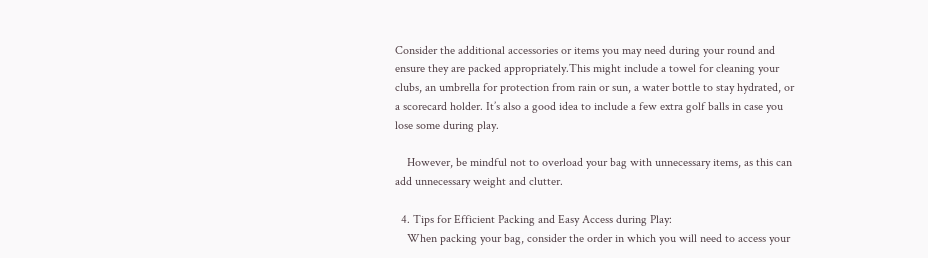Consider the additional accessories or items you may need during your round and ensure they are packed appropriately.This might include a towel for cleaning your clubs, an umbrella for protection from rain or sun, a water bottle to stay hydrated, or a scorecard holder. It’s also a good idea to include a few extra golf balls in case you lose some during play.

    However, be mindful not to overload your bag with unnecessary items, as this can add unnecessary weight and clutter.

  4. Tips for Efficient Packing and Easy Access during Play:
    When packing your bag, consider the order in which you will need to access your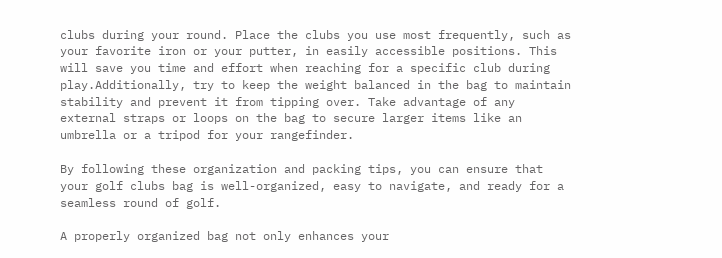clubs during your round. Place the clubs you use most frequently, such as your favorite iron or your putter, in easily accessible positions. This will save you time and effort when reaching for a specific club during play.Additionally, try to keep the weight balanced in the bag to maintain stability and prevent it from tipping over. Take advantage of any external straps or loops on the bag to secure larger items like an umbrella or a tripod for your rangefinder.

By following these organization and packing tips, you can ensure that your golf clubs bag is well-organized, easy to navigate, and ready for a seamless round of golf.

A properly organized bag not only enhances your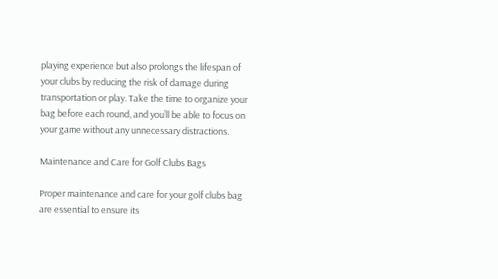playing experience but also prolongs the lifespan of your clubs by reducing the risk of damage during transportation or play. Take the time to organize your bag before each round, and you’ll be able to focus on your game without any unnecessary distractions.

Maintenance and Care for Golf Clubs Bags

Proper maintenance and care for your golf clubs bag are essential to ensure its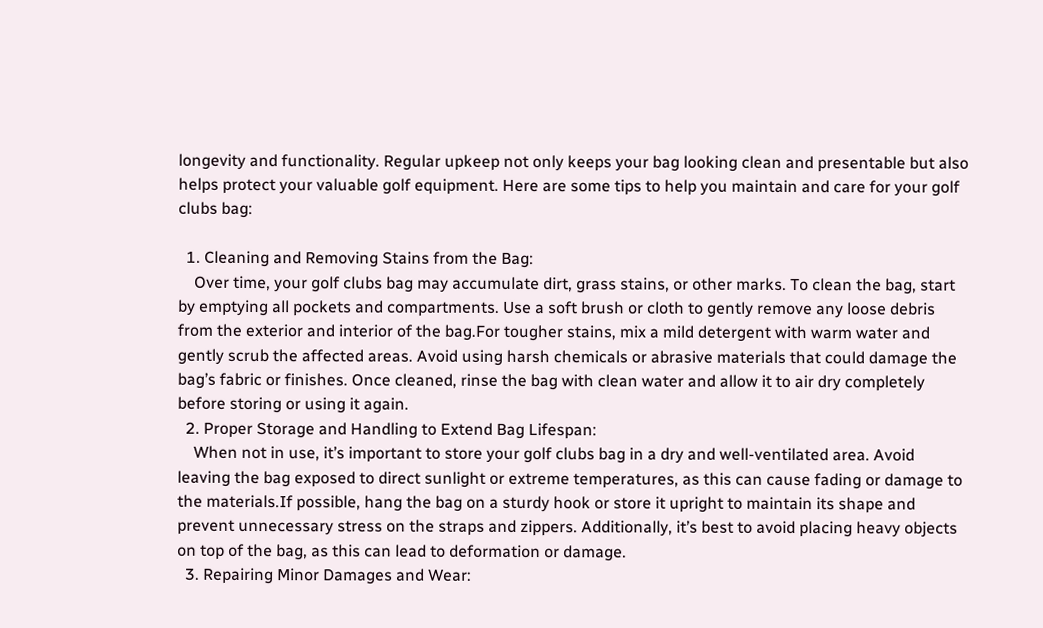longevity and functionality. Regular upkeep not only keeps your bag looking clean and presentable but also helps protect your valuable golf equipment. Here are some tips to help you maintain and care for your golf clubs bag:

  1. Cleaning and Removing Stains from the Bag:
    Over time, your golf clubs bag may accumulate dirt, grass stains, or other marks. To clean the bag, start by emptying all pockets and compartments. Use a soft brush or cloth to gently remove any loose debris from the exterior and interior of the bag.For tougher stains, mix a mild detergent with warm water and gently scrub the affected areas. Avoid using harsh chemicals or abrasive materials that could damage the bag’s fabric or finishes. Once cleaned, rinse the bag with clean water and allow it to air dry completely before storing or using it again.
  2. Proper Storage and Handling to Extend Bag Lifespan:
    When not in use, it’s important to store your golf clubs bag in a dry and well-ventilated area. Avoid leaving the bag exposed to direct sunlight or extreme temperatures, as this can cause fading or damage to the materials.If possible, hang the bag on a sturdy hook or store it upright to maintain its shape and prevent unnecessary stress on the straps and zippers. Additionally, it’s best to avoid placing heavy objects on top of the bag, as this can lead to deformation or damage.
  3. Repairing Minor Damages and Wear: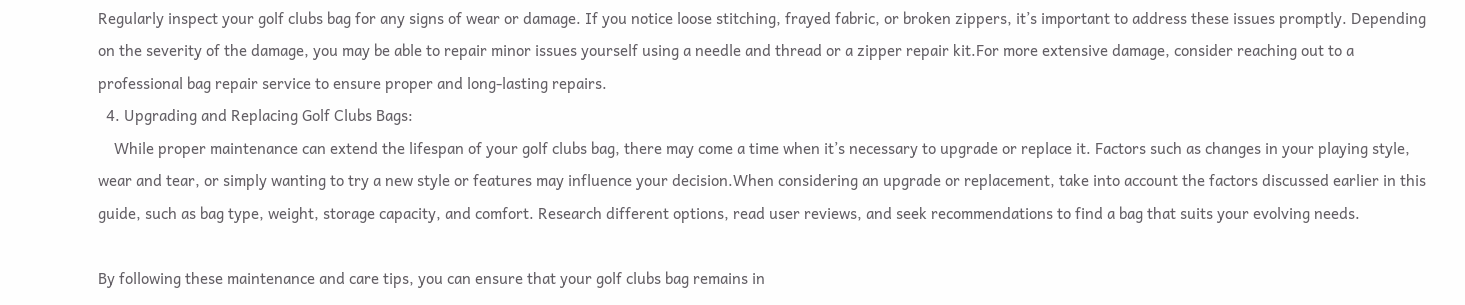Regularly inspect your golf clubs bag for any signs of wear or damage. If you notice loose stitching, frayed fabric, or broken zippers, it’s important to address these issues promptly. Depending on the severity of the damage, you may be able to repair minor issues yourself using a needle and thread or a zipper repair kit.For more extensive damage, consider reaching out to a professional bag repair service to ensure proper and long-lasting repairs.
  4. Upgrading and Replacing Golf Clubs Bags:
    While proper maintenance can extend the lifespan of your golf clubs bag, there may come a time when it’s necessary to upgrade or replace it. Factors such as changes in your playing style, wear and tear, or simply wanting to try a new style or features may influence your decision.When considering an upgrade or replacement, take into account the factors discussed earlier in this guide, such as bag type, weight, storage capacity, and comfort. Research different options, read user reviews, and seek recommendations to find a bag that suits your evolving needs.

By following these maintenance and care tips, you can ensure that your golf clubs bag remains in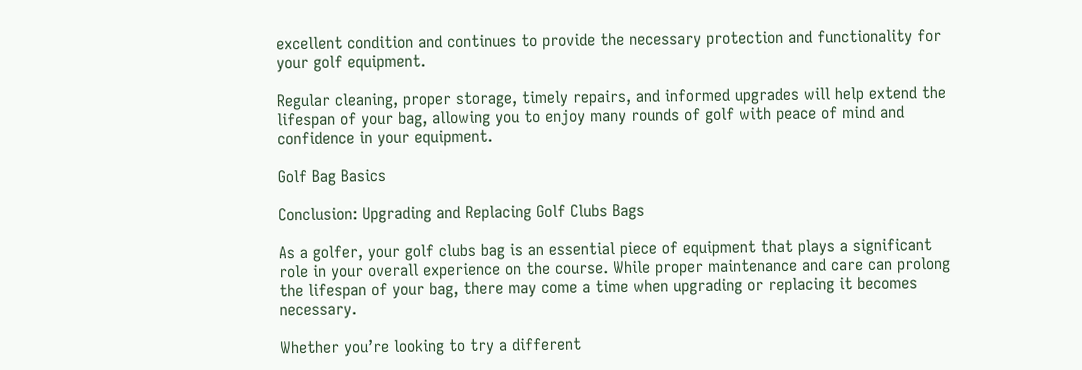excellent condition and continues to provide the necessary protection and functionality for your golf equipment.

Regular cleaning, proper storage, timely repairs, and informed upgrades will help extend the lifespan of your bag, allowing you to enjoy many rounds of golf with peace of mind and confidence in your equipment.

Golf Bag Basics

Conclusion: Upgrading and Replacing Golf Clubs Bags

As a golfer, your golf clubs bag is an essential piece of equipment that plays a significant role in your overall experience on the course. While proper maintenance and care can prolong the lifespan of your bag, there may come a time when upgrading or replacing it becomes necessary.

Whether you’re looking to try a different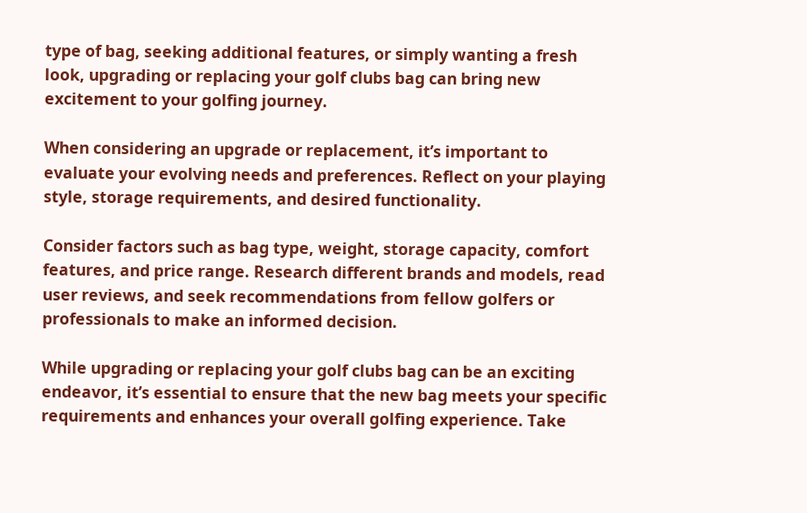type of bag, seeking additional features, or simply wanting a fresh look, upgrading or replacing your golf clubs bag can bring new excitement to your golfing journey.

When considering an upgrade or replacement, it’s important to evaluate your evolving needs and preferences. Reflect on your playing style, storage requirements, and desired functionality.

Consider factors such as bag type, weight, storage capacity, comfort features, and price range. Research different brands and models, read user reviews, and seek recommendations from fellow golfers or professionals to make an informed decision.

While upgrading or replacing your golf clubs bag can be an exciting endeavor, it’s essential to ensure that the new bag meets your specific requirements and enhances your overall golfing experience. Take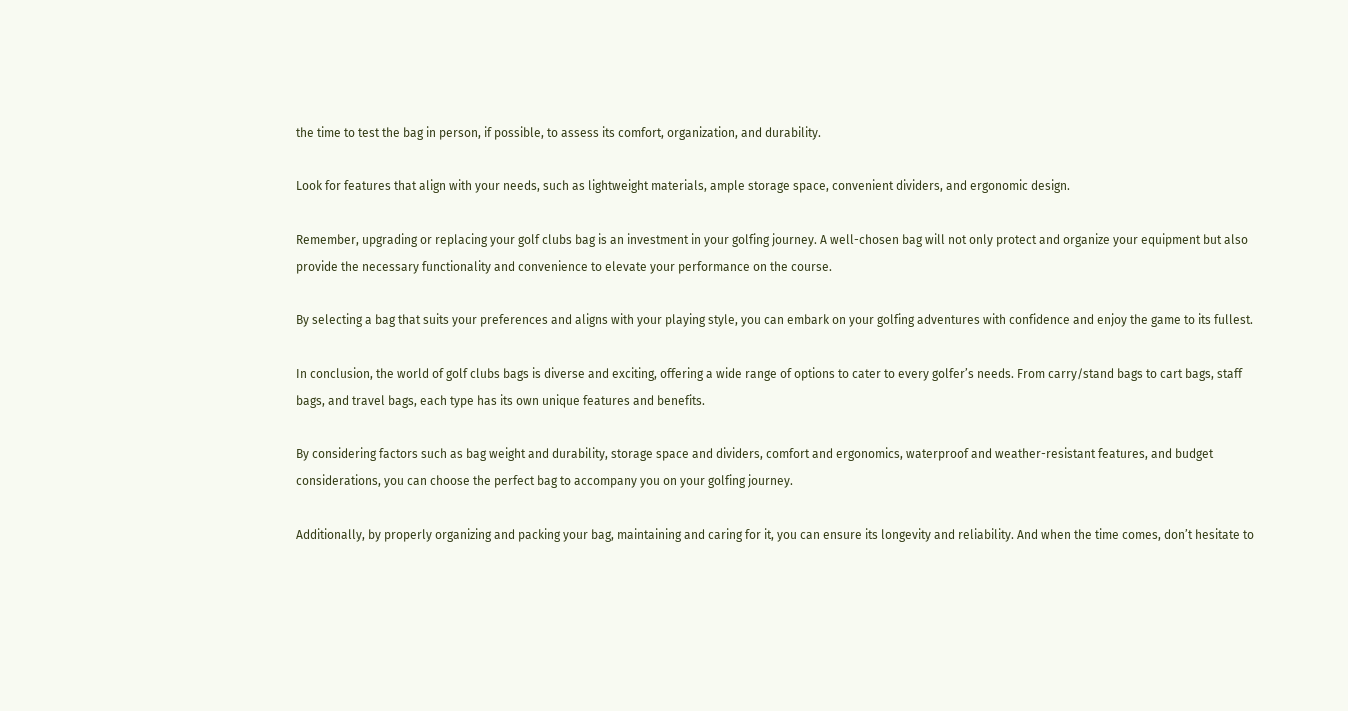the time to test the bag in person, if possible, to assess its comfort, organization, and durability.

Look for features that align with your needs, such as lightweight materials, ample storage space, convenient dividers, and ergonomic design.

Remember, upgrading or replacing your golf clubs bag is an investment in your golfing journey. A well-chosen bag will not only protect and organize your equipment but also provide the necessary functionality and convenience to elevate your performance on the course.

By selecting a bag that suits your preferences and aligns with your playing style, you can embark on your golfing adventures with confidence and enjoy the game to its fullest.

In conclusion, the world of golf clubs bags is diverse and exciting, offering a wide range of options to cater to every golfer’s needs. From carry/stand bags to cart bags, staff bags, and travel bags, each type has its own unique features and benefits.

By considering factors such as bag weight and durability, storage space and dividers, comfort and ergonomics, waterproof and weather-resistant features, and budget considerations, you can choose the perfect bag to accompany you on your golfing journey.

Additionally, by properly organizing and packing your bag, maintaining and caring for it, you can ensure its longevity and reliability. And when the time comes, don’t hesitate to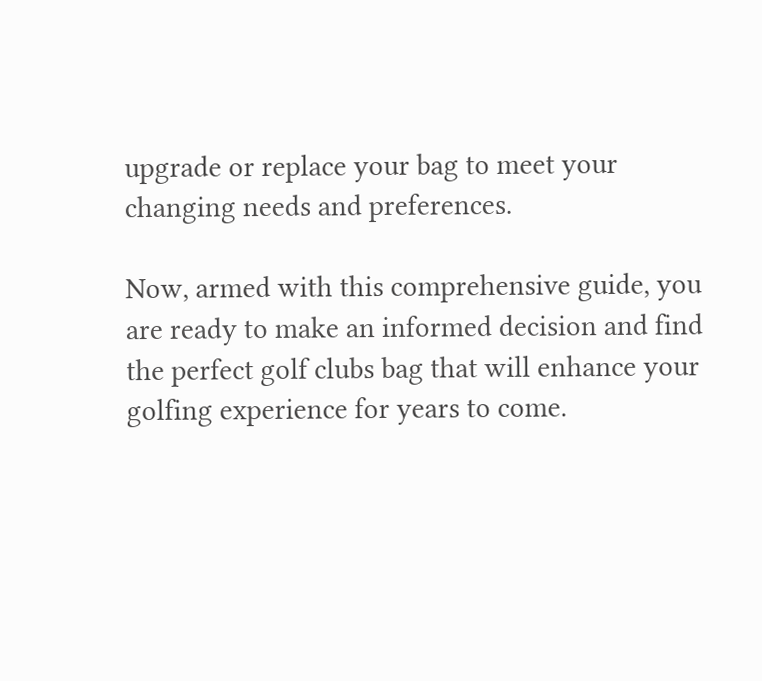upgrade or replace your bag to meet your changing needs and preferences.

Now, armed with this comprehensive guide, you are ready to make an informed decision and find the perfect golf clubs bag that will enhance your golfing experience for years to come.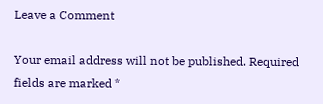Leave a Comment

Your email address will not be published. Required fields are marked *